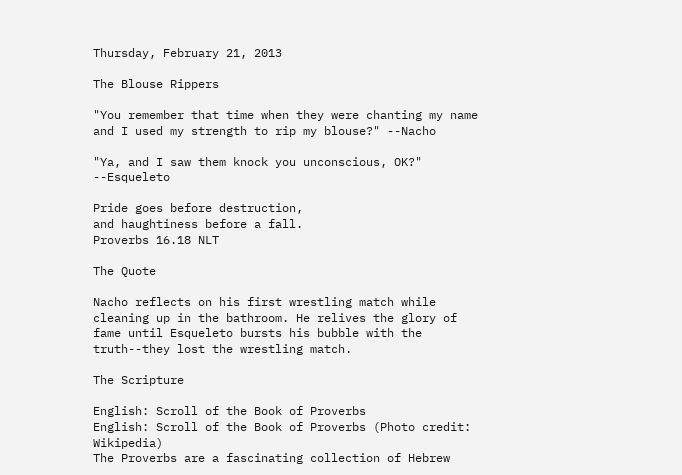Thursday, February 21, 2013

The Blouse Rippers

"You remember that time when they were chanting my name and I used my strength to rip my blouse?" --Nacho

"Ya, and I saw them knock you unconscious, OK?" --Esqueleto

Pride goes before destruction,
and haughtiness before a fall.
Proverbs 16.18 NLT

The Quote

Nacho reflects on his first wrestling match while cleaning up in the bathroom. He relives the glory of fame until Esqueleto bursts his bubble with the truth--they lost the wrestling match.

The Scripture

English: Scroll of the Book of Proverbs
English: Scroll of the Book of Proverbs (Photo credit: Wikipedia)
The Proverbs are a fascinating collection of Hebrew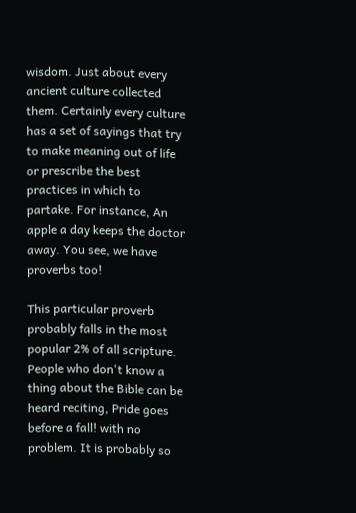wisdom. Just about every ancient culture collected them. Certainly every culture has a set of sayings that try to make meaning out of life or prescribe the best practices in which to partake. For instance, An apple a day keeps the doctor away. You see, we have proverbs too!

This particular proverb probably falls in the most popular 2% of all scripture. People who don't know a thing about the Bible can be heard reciting, Pride goes before a fall! with no problem. It is probably so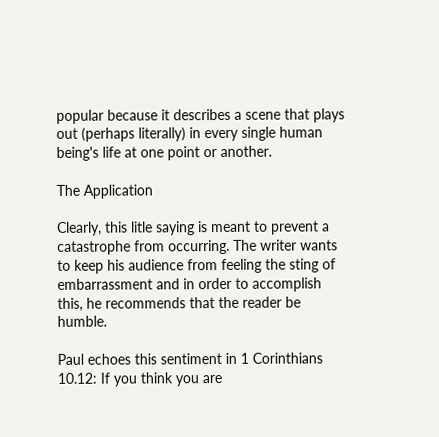popular because it describes a scene that plays out (perhaps literally) in every single human being's life at one point or another.

The Application

Clearly, this litle saying is meant to prevent a catastrophe from occurring. The writer wants to keep his audience from feeling the sting of embarrassment and in order to accomplish this, he recommends that the reader be humble.

Paul echoes this sentiment in 1 Corinthians 10.12: If you think you are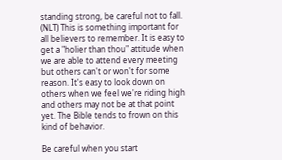standing strong, be careful not to fall. (NLT) This is something important for all believers to remember. It is easy to get a "holier than thou" attitude when we are able to attend every meeting but others can't or won't for some reason. It's easy to look down on others when we feel we're riding high and others may not be at that point yet. The Bible tends to frown on this kind of behavior.

Be careful when you start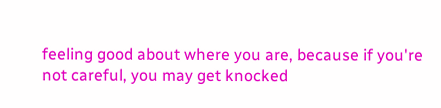feeling good about where you are, because if you're not careful, you may get knocked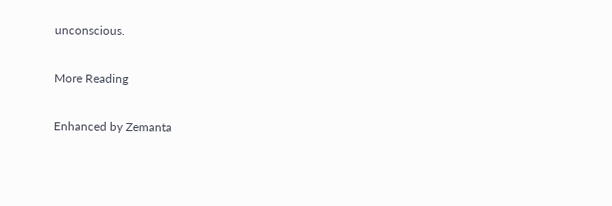unconscious.

More Reading

Enhanced by Zemanta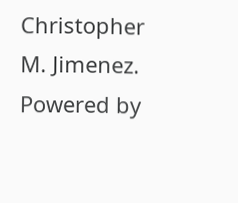Christopher M. Jimenez. Powered by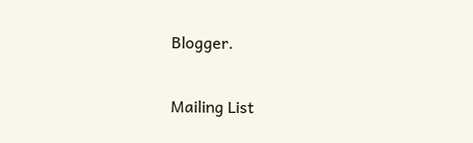Blogger.

Mailing List